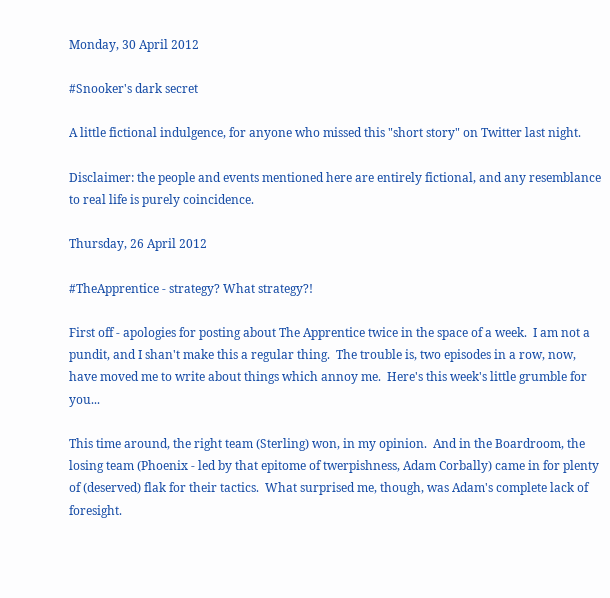Monday, 30 April 2012

#Snooker's dark secret

A little fictional indulgence, for anyone who missed this "short story" on Twitter last night.

Disclaimer: the people and events mentioned here are entirely fictional, and any resemblance to real life is purely coincidence.

Thursday, 26 April 2012

#TheApprentice - strategy? What strategy?!

First off - apologies for posting about The Apprentice twice in the space of a week.  I am not a pundit, and I shan't make this a regular thing.  The trouble is, two episodes in a row, now, have moved me to write about things which annoy me.  Here's this week's little grumble for you...

This time around, the right team (Sterling) won, in my opinion.  And in the Boardroom, the losing team (Phoenix - led by that epitome of twerpishness, Adam Corbally) came in for plenty of (deserved) flak for their tactics.  What surprised me, though, was Adam's complete lack of foresight.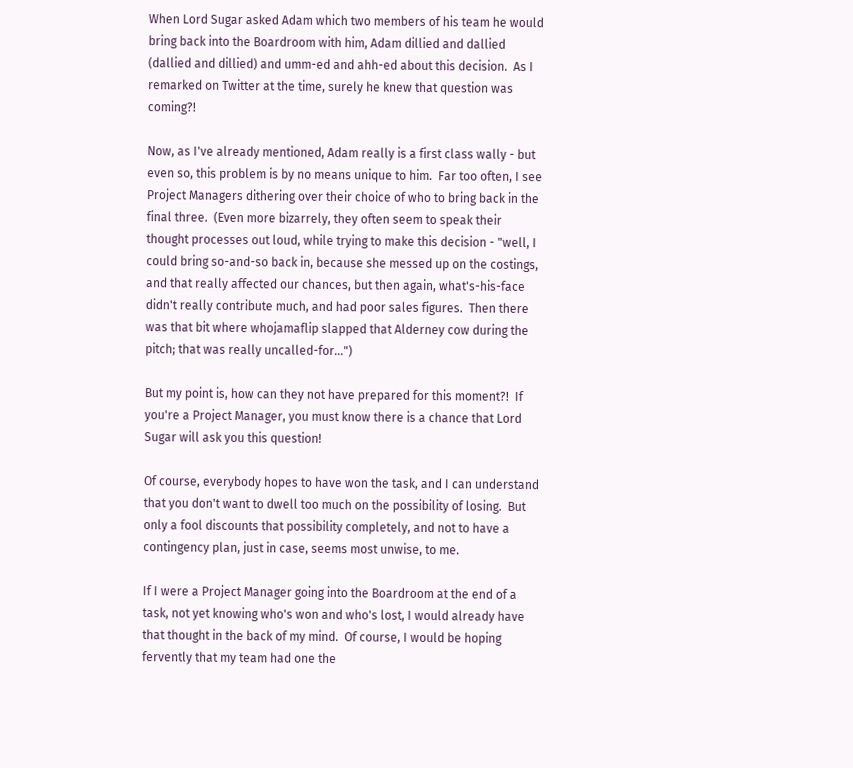When Lord Sugar asked Adam which two members of his team he would bring back into the Boardroom with him, Adam dillied and dallied (dallied and dillied) and umm-ed and ahh-ed about this decision.  As I remarked on Twitter at the time, surely he knew that question was coming?!

Now, as I've already mentioned, Adam really is a first class wally - but even so, this problem is by no means unique to him.  Far too often, I see Project Managers dithering over their choice of who to bring back in the final three.  (Even more bizarrely, they often seem to speak their thought processes out loud, while trying to make this decision - "well, I could bring so-and-so back in, because she messed up on the costings, and that really affected our chances, but then again, what's-his-face didn't really contribute much, and had poor sales figures.  Then there was that bit where whojamaflip slapped that Alderney cow during the pitch; that was really uncalled-for...")

But my point is, how can they not have prepared for this moment?!  If you're a Project Manager, you must know there is a chance that Lord Sugar will ask you this question!

Of course, everybody hopes to have won the task, and I can understand that you don't want to dwell too much on the possibility of losing.  But only a fool discounts that possibility completely, and not to have a contingency plan, just in case, seems most unwise, to me.

If I were a Project Manager going into the Boardroom at the end of a task, not yet knowing who's won and who's lost, I would already have that thought in the back of my mind.  Of course, I would be hoping fervently that my team had one the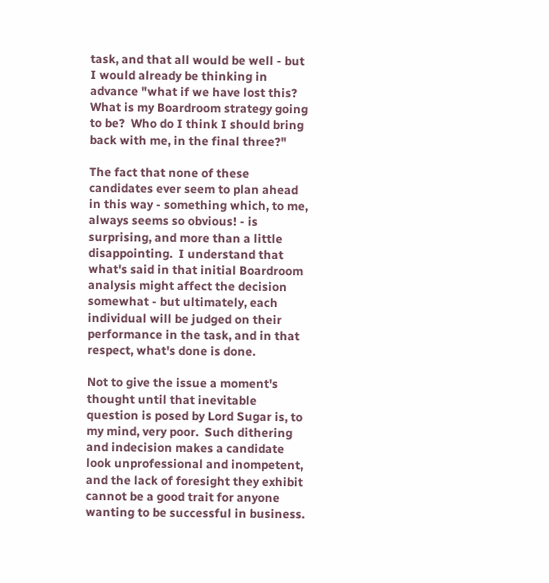task, and that all would be well - but I would already be thinking in advance "what if we have lost this?  What is my Boardroom strategy going to be?  Who do I think I should bring back with me, in the final three?"

The fact that none of these candidates ever seem to plan ahead in this way - something which, to me, always seems so obvious! - is surprising, and more than a little disappointing.  I understand that what's said in that initial Boardroom analysis might affect the decision somewhat - but ultimately, each individual will be judged on their performance in the task, and in that respect, what's done is done.

Not to give the issue a moment's thought until that inevitable question is posed by Lord Sugar is, to my mind, very poor.  Such dithering and indecision makes a candidate look unprofessional and inompetent, and the lack of foresight they exhibit cannot be a good trait for anyone wanting to be successful in business.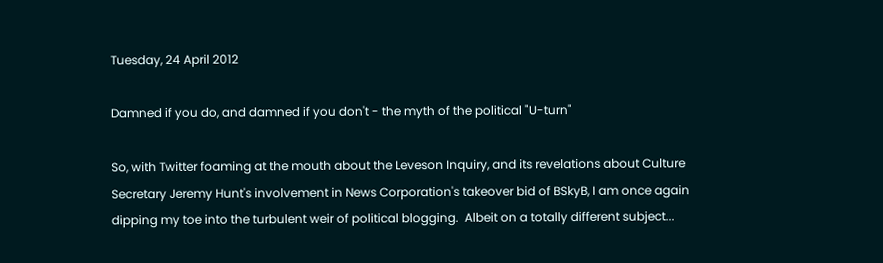Tuesday, 24 April 2012

Damned if you do, and damned if you don't - the myth of the political "U-turn"

So, with Twitter foaming at the mouth about the Leveson Inquiry, and its revelations about Culture Secretary Jeremy Hunt's involvement in News Corporation's takeover bid of BSkyB, I am once again dipping my toe into the turbulent weir of political blogging.  Albeit on a totally different subject...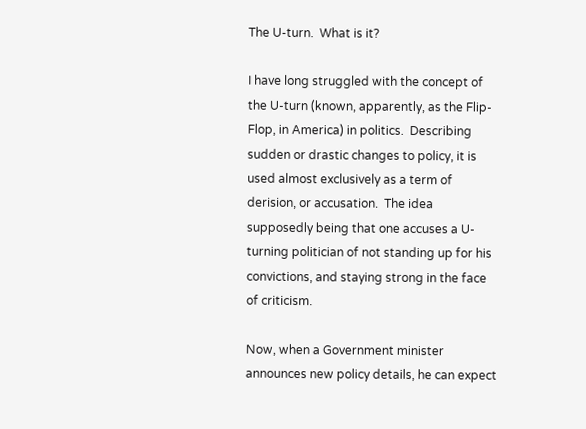The U-turn.  What is it?

I have long struggled with the concept of the U-turn (known, apparently, as the Flip-Flop, in America) in politics.  Describing sudden or drastic changes to policy, it is used almost exclusively as a term of derision, or accusation.  The idea supposedly being that one accuses a U-turning politician of not standing up for his convictions, and staying strong in the face of criticism.

Now, when a Government minister announces new policy details, he can expect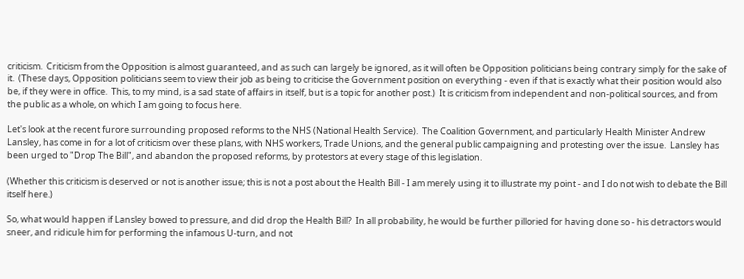criticism.  Criticism from the Opposition is almost guaranteed, and as such can largely be ignored, as it will often be Opposition politicians being contrary simply for the sake of it.  (These days, Opposition politicians seem to view their job as being to criticise the Government position on everything - even if that is exactly what their position would also be, if they were in office.  This, to my mind, is a sad state of affairs in itself, but is a topic for another post.)  It is criticism from independent and non-political sources, and from the public as a whole, on which I am going to focus here.

Let's look at the recent furore surrounding proposed reforms to the NHS (National Health Service).  The Coalition Government, and particularly Health Minister Andrew Lansley, has come in for a lot of criticism over these plans, with NHS workers, Trade Unions, and the general public campaigning and protesting over the issue.  Lansley has been urged to "Drop The Bill", and abandon the proposed reforms, by protestors at every stage of this legislation.

(Whether this criticism is deserved or not is another issue; this is not a post about the Health Bill - I am merely using it to illustrate my point - and I do not wish to debate the Bill itself here.)

So, what would happen if Lansley bowed to pressure, and did drop the Health Bill?  In all probability, he would be further pilloried for having done so - his detractors would sneer, and ridicule him for performing the infamous U-turn, and not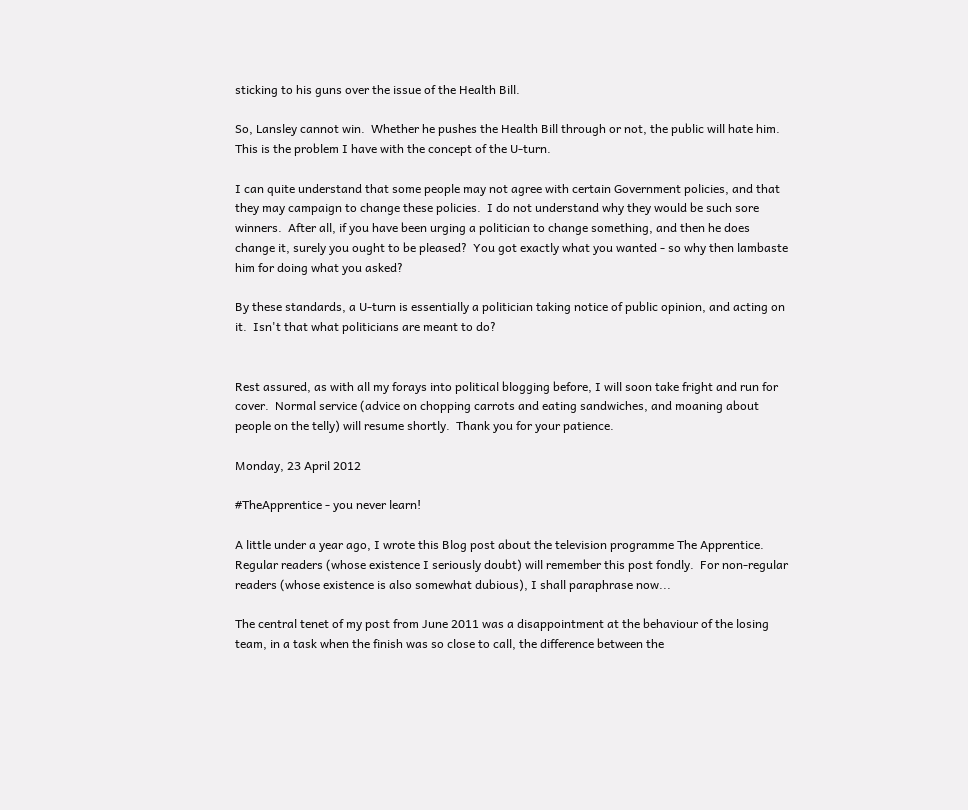sticking to his guns over the issue of the Health Bill.

So, Lansley cannot win.  Whether he pushes the Health Bill through or not, the public will hate him.  This is the problem I have with the concept of the U-turn.

I can quite understand that some people may not agree with certain Government policies, and that they may campaign to change these policies.  I do not understand why they would be such sore winners.  After all, if you have been urging a politician to change something, and then he does change it, surely you ought to be pleased?  You got exactly what you wanted - so why then lambaste him for doing what you asked?

By these standards, a U-turn is essentially a politician taking notice of public opinion, and acting on it.  Isn't that what politicians are meant to do?


Rest assured, as with all my forays into political blogging before, I will soon take fright and run for cover.  Normal service (advice on chopping carrots and eating sandwiches, and moaning about people on the telly) will resume shortly.  Thank you for your patience.

Monday, 23 April 2012

#TheApprentice - you never learn!

A little under a year ago, I wrote this Blog post about the television programme The Apprentice.  Regular readers (whose existence I seriously doubt) will remember this post fondly.  For non-regular readers (whose existence is also somewhat dubious), I shall paraphrase now...

The central tenet of my post from June 2011 was a disappointment at the behaviour of the losing team, in a task when the finish was so close to call, the difference between the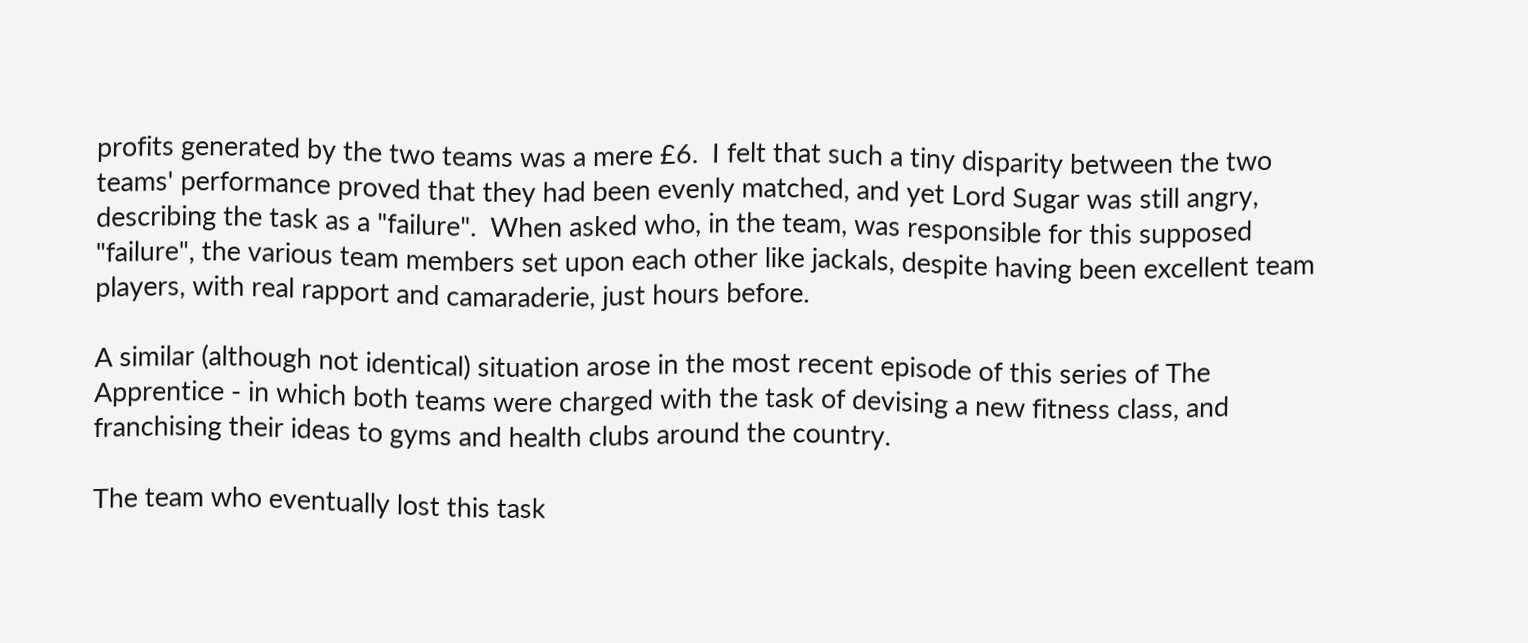profits generated by the two teams was a mere £6.  I felt that such a tiny disparity between the two teams' performance proved that they had been evenly matched, and yet Lord Sugar was still angry, describing the task as a "failure".  When asked who, in the team, was responsible for this supposed "failure", the various team members set upon each other like jackals, despite having been excellent team players, with real rapport and camaraderie, just hours before.

A similar (although not identical) situation arose in the most recent episode of this series of The Apprentice - in which both teams were charged with the task of devising a new fitness class, and franchising their ideas to gyms and health clubs around the country.

The team who eventually lost this task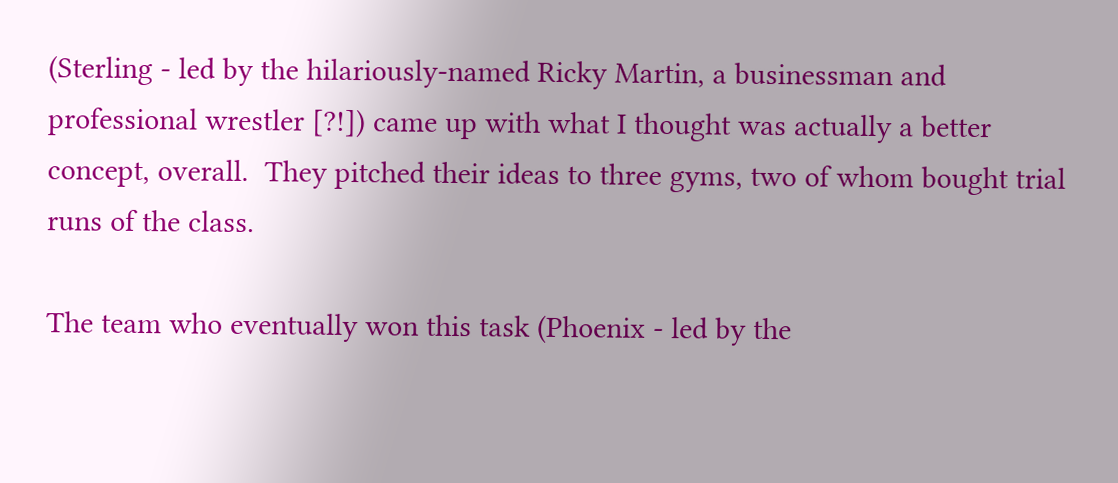(Sterling - led by the hilariously-named Ricky Martin, a businessman and professional wrestler [?!]) came up with what I thought was actually a better concept, overall.  They pitched their ideas to three gyms, two of whom bought trial runs of the class.

The team who eventually won this task (Phoenix - led by the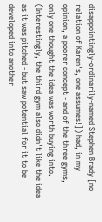disappointingly-ordinarily-named Stephen Brady [no relation of Karen's, one assumes!]) had, in my opinion, a poorer concept - and of the three gyms, only one thought the idea was worth buying into.  (Interestingly, the third gym also didn't like the idea as it was pitched - but saw potential for it to be developed into another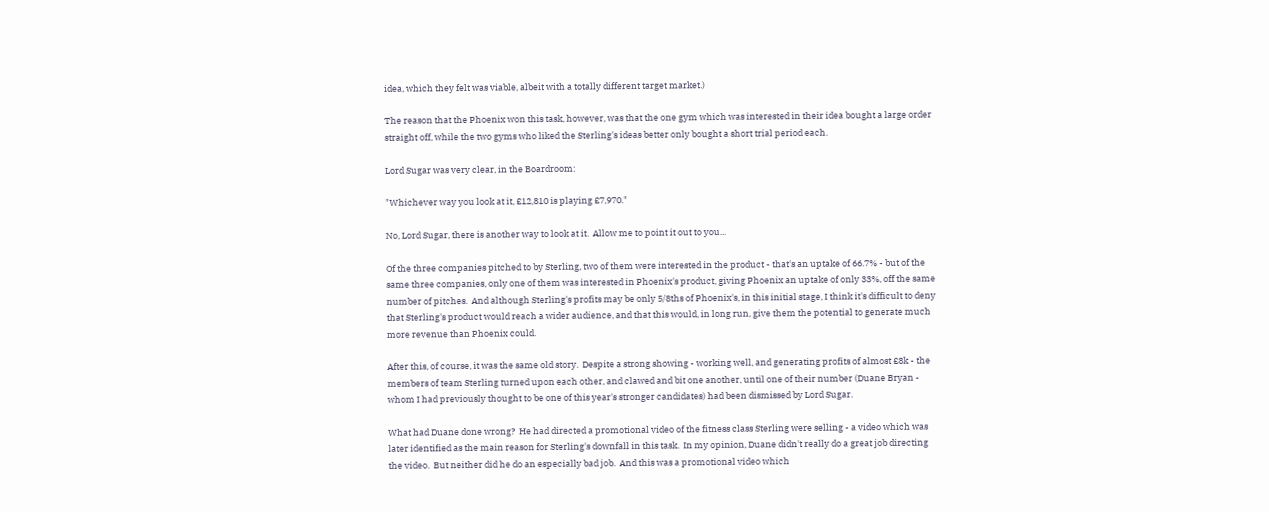idea, which they felt was viable, albeit with a totally different target market.)

The reason that the Phoenix won this task, however, was that the one gym which was interested in their idea bought a large order straight off, while the two gyms who liked the Sterling's ideas better only bought a short trial period each.

Lord Sugar was very clear, in the Boardroom:

"Whichever way you look at it, £12,810 is playing £7,970."

No, Lord Sugar, there is another way to look at it.  Allow me to point it out to you...

Of the three companies pitched to by Sterling, two of them were interested in the product - that's an uptake of 66.7% - but of the same three companies, only one of them was interested in Phoenix's product, giving Phoenix an uptake of only 33%, off the same number of pitches.  And although Sterling's profits may be only 5/8ths of Phoenix's, in this initial stage, I think it's difficult to deny that Sterling's product would reach a wider audience, and that this would, in long run, give them the potential to generate much more revenue than Phoenix could.

After this, of course, it was the same old story.  Despite a strong showing - working well, and generating profits of almost £8k - the members of team Sterling turned upon each other, and clawed and bit one another, until one of their number (Duane Bryan - whom I had previously thought to be one of this year's stronger candidates) had been dismissed by Lord Sugar.

What had Duane done wrong?  He had directed a promotional video of the fitness class Sterling were selling - a video which was later identified as the main reason for Sterling's downfall in this task.  In my opinion, Duane didn't really do a great job directing the video.  But neither did he do an especially bad job.  And this was a promotional video which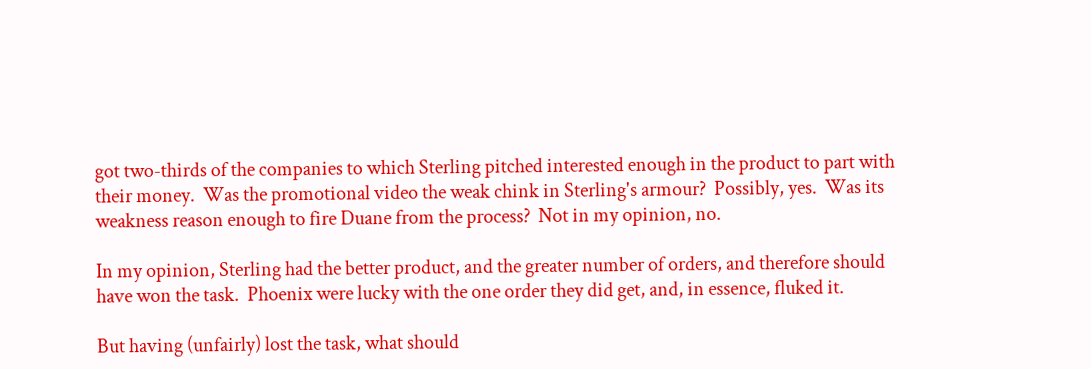got two-thirds of the companies to which Sterling pitched interested enough in the product to part with their money.  Was the promotional video the weak chink in Sterling's armour?  Possibly, yes.  Was its weakness reason enough to fire Duane from the process?  Not in my opinion, no.

In my opinion, Sterling had the better product, and the greater number of orders, and therefore should have won the task.  Phoenix were lucky with the one order they did get, and, in essence, fluked it.

But having (unfairly) lost the task, what should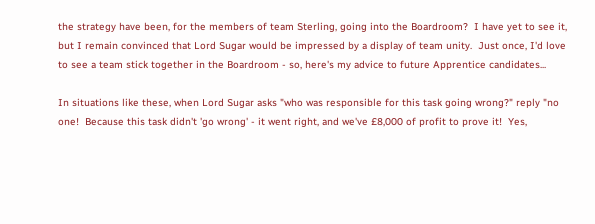the strategy have been, for the members of team Sterling, going into the Boardroom?  I have yet to see it, but I remain convinced that Lord Sugar would be impressed by a display of team unity.  Just once, I'd love to see a team stick together in the Boardroom - so, here's my advice to future Apprentice candidates...

In situations like these, when Lord Sugar asks "who was responsible for this task going wrong?" reply "no one!  Because this task didn't 'go wrong' - it went right, and we've £8,000 of profit to prove it!  Yes,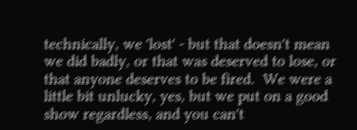technically, we 'lost' - but that doesn't mean we did badly, or that was deserved to lose, or that anyone deserves to be fired.  We were a little bit unlucky, yes, but we put on a good show regardless, and you can't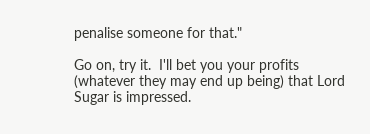penalise someone for that."

Go on, try it.  I'll bet you your profits (whatever they may end up being) that Lord Sugar is impressed.